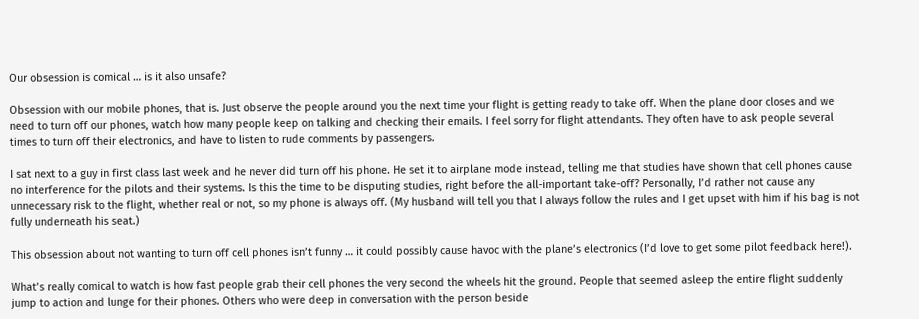Our obsession is comical … is it also unsafe?

Obsession with our mobile phones, that is. Just observe the people around you the next time your flight is getting ready to take off. When the plane door closes and we need to turn off our phones, watch how many people keep on talking and checking their emails. I feel sorry for flight attendants. They often have to ask people several times to turn off their electronics, and have to listen to rude comments by passengers.

I sat next to a guy in first class last week and he never did turn off his phone. He set it to airplane mode instead, telling me that studies have shown that cell phones cause no interference for the pilots and their systems. Is this the time to be disputing studies, right before the all-important take-off? Personally, I’d rather not cause any unnecessary risk to the flight, whether real or not, so my phone is always off. (My husband will tell you that I always follow the rules and I get upset with him if his bag is not fully underneath his seat.)

This obsession about not wanting to turn off cell phones isn’t funny … it could possibly cause havoc with the plane’s electronics (I’d love to get some pilot feedback here!).

What’s really comical to watch is how fast people grab their cell phones the very second the wheels hit the ground. People that seemed asleep the entire flight suddenly jump to action and lunge for their phones. Others who were deep in conversation with the person beside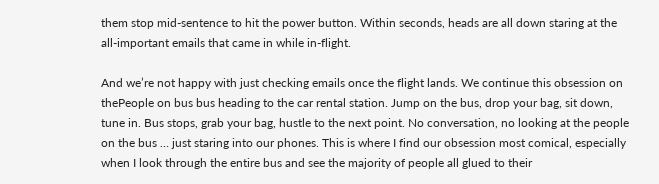them stop mid-sentence to hit the power button. Within seconds, heads are all down staring at the all-important emails that came in while in-flight.

And we’re not happy with just checking emails once the flight lands. We continue this obsession on thePeople on bus bus heading to the car rental station. Jump on the bus, drop your bag, sit down, tune in. Bus stops, grab your bag, hustle to the next point. No conversation, no looking at the people on the bus … just staring into our phones. This is where I find our obsession most comical, especially when I look through the entire bus and see the majority of people all glued to their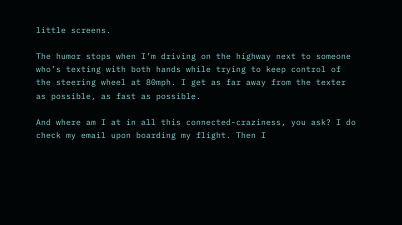little screens.

The humor stops when I’m driving on the highway next to someone who’s texting with both hands while trying to keep control of the steering wheel at 80mph. I get as far away from the texter as possible, as fast as possible.

And where am I at in all this connected-craziness, you ask? I do check my email upon boarding my flight. Then I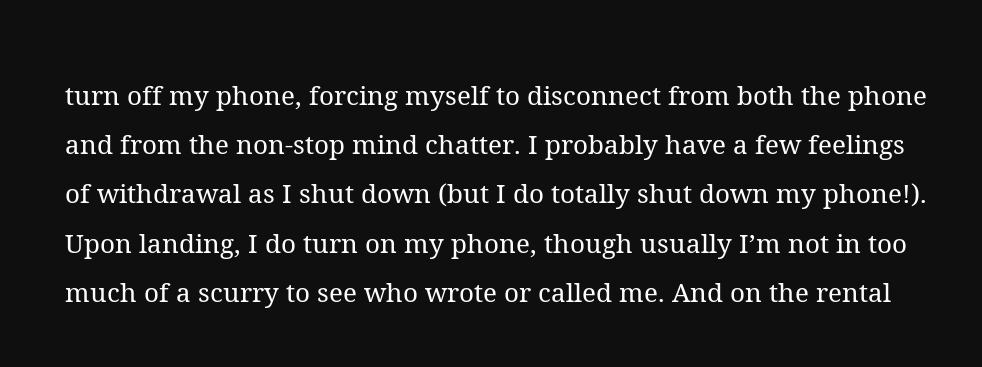turn off my phone, forcing myself to disconnect from both the phone and from the non-stop mind chatter. I probably have a few feelings of withdrawal as I shut down (but I do totally shut down my phone!). Upon landing, I do turn on my phone, though usually I’m not in too much of a scurry to see who wrote or called me. And on the rental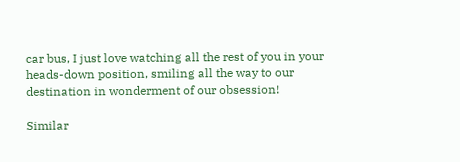car bus, I just love watching all the rest of you in your heads-down position, smiling all the way to our destination in wonderment of our obsession!

Similar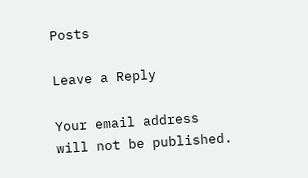Posts

Leave a Reply

Your email address will not be published.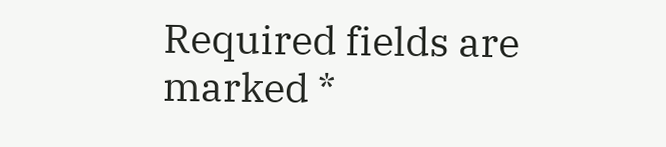Required fields are marked *